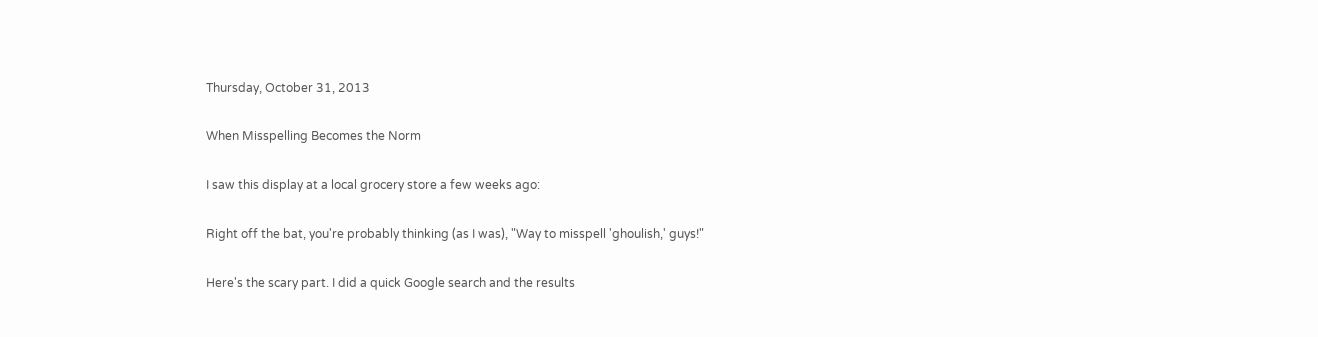Thursday, October 31, 2013

When Misspelling Becomes the Norm

I saw this display at a local grocery store a few weeks ago:

Right off the bat, you're probably thinking (as I was), "Way to misspell 'ghoulish,' guys!"

Here's the scary part. I did a quick Google search and the results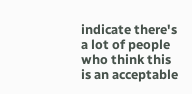indicate there's a lot of people who think this is an acceptable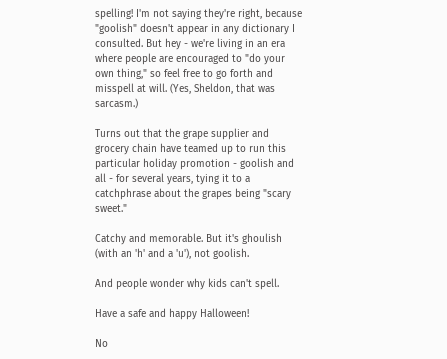spelling! I'm not saying they're right, because "goolish" doesn't appear in any dictionary I consulted. But hey - we're living in an era where people are encouraged to "do your own thing," so feel free to go forth and misspell at will. (Yes, Sheldon, that was sarcasm.)

Turns out that the grape supplier and grocery chain have teamed up to run this particular holiday promotion - goolish and all - for several years, tying it to a catchphrase about the grapes being "scary sweet."

Catchy and memorable. But it's ghoulish (with an 'h' and a 'u'), not goolish.

And people wonder why kids can't spell.

Have a safe and happy Halloween!

No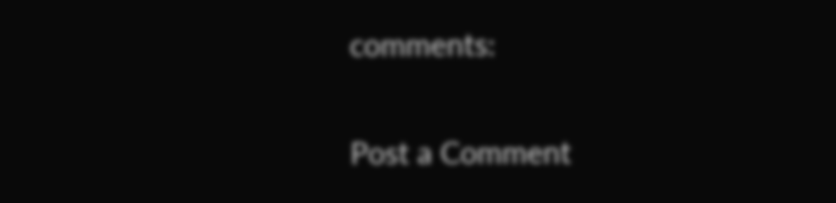comments:

Post a Comment